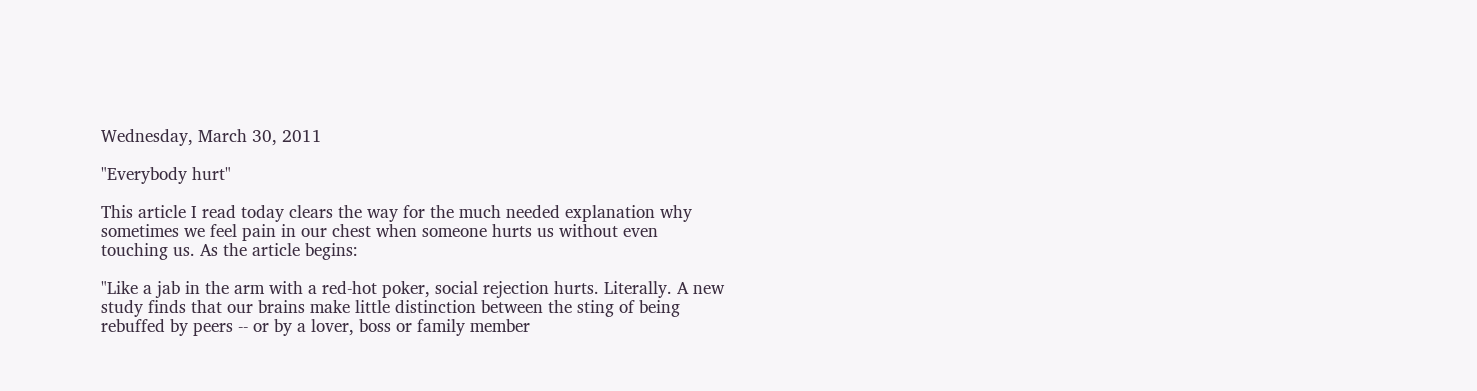Wednesday, March 30, 2011

"Everybody hurt"

This article I read today clears the way for the much needed explanation why sometimes we feel pain in our chest when someone hurts us without even touching us. As the article begins:

"Like a jab in the arm with a red-hot poker, social rejection hurts. Literally. A new study finds that our brains make little distinction between the sting of being rebuffed by peers -- or by a lover, boss or family member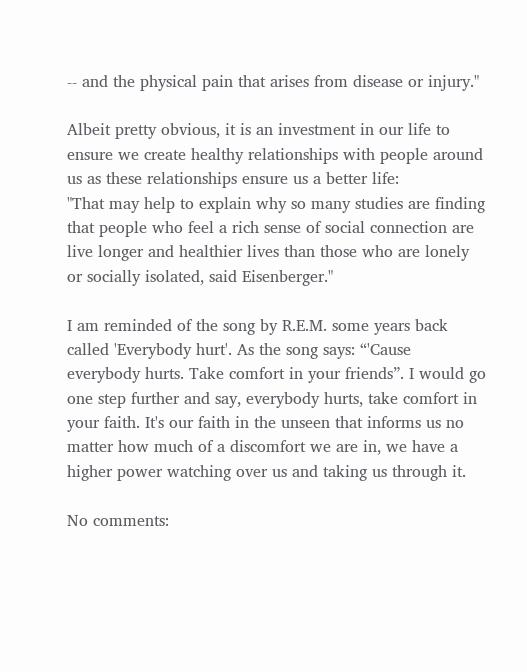-- and the physical pain that arises from disease or injury."

Albeit pretty obvious, it is an investment in our life to ensure we create healthy relationships with people around us as these relationships ensure us a better life:
"That may help to explain why so many studies are finding that people who feel a rich sense of social connection are live longer and healthier lives than those who are lonely or socially isolated, said Eisenberger."

I am reminded of the song by R.E.M. some years back called 'Everybody hurt'. As the song says: “'Cause everybody hurts. Take comfort in your friends”. I would go one step further and say, everybody hurts, take comfort in your faith. It's our faith in the unseen that informs us no matter how much of a discomfort we are in, we have a higher power watching over us and taking us through it.

No comments: